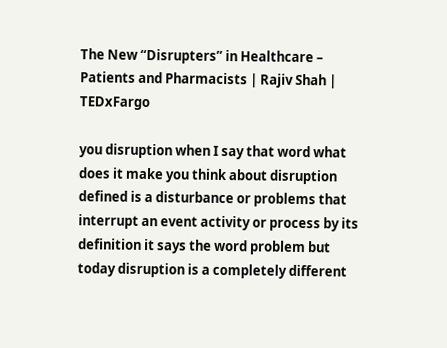The New “Disrupters” in Healthcare – Patients and Pharmacists | Rajiv Shah | TEDxFargo

you disruption when I say that word what does it make you think about disruption defined is a disturbance or problems that interrupt an event activity or process by its definition it says the word problem but today disruption is a completely different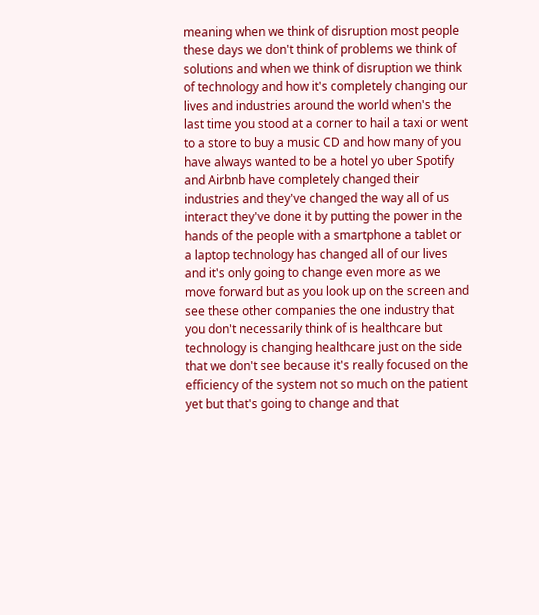meaning when we think of disruption most people these days we don't think of problems we think of solutions and when we think of disruption we think of technology and how it's completely changing our lives and industries around the world when's the last time you stood at a corner to hail a taxi or went to a store to buy a music CD and how many of you have always wanted to be a hotel yo uber Spotify and Airbnb have completely changed their industries and they've changed the way all of us interact they've done it by putting the power in the hands of the people with a smartphone a tablet or a laptop technology has changed all of our lives and it's only going to change even more as we move forward but as you look up on the screen and see these other companies the one industry that you don't necessarily think of is healthcare but technology is changing healthcare just on the side that we don't see because it's really focused on the efficiency of the system not so much on the patient yet but that's going to change and that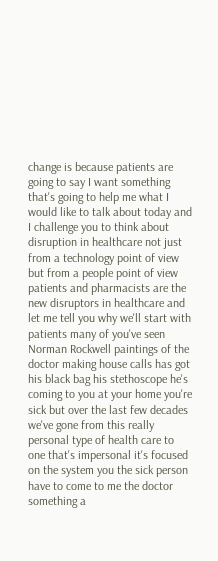change is because patients are going to say I want something that's going to help me what I would like to talk about today and I challenge you to think about disruption in healthcare not just from a technology point of view but from a people point of view patients and pharmacists are the new disruptors in healthcare and let me tell you why we'll start with patients many of you've seen Norman Rockwell paintings of the doctor making house calls has got his black bag his stethoscope he's coming to you at your home you're sick but over the last few decades we've gone from this really personal type of health care to one that's impersonal it's focused on the system you the sick person have to come to me the doctor something a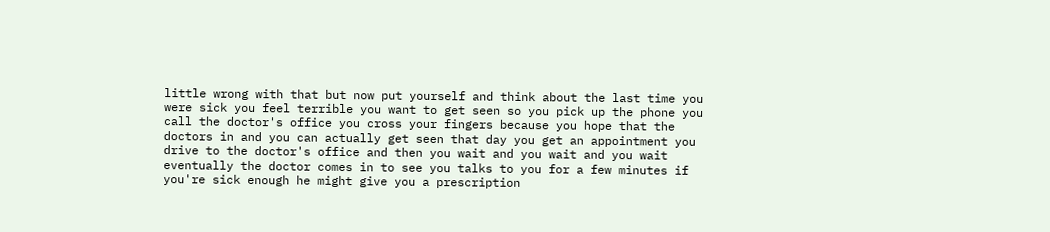little wrong with that but now put yourself and think about the last time you were sick you feel terrible you want to get seen so you pick up the phone you call the doctor's office you cross your fingers because you hope that the doctors in and you can actually get seen that day you get an appointment you drive to the doctor's office and then you wait and you wait and you wait eventually the doctor comes in to see you talks to you for a few minutes if you're sick enough he might give you a prescription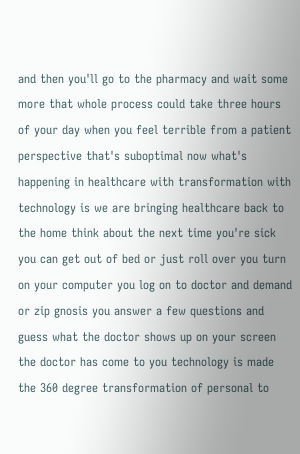and then you'll go to the pharmacy and wait some more that whole process could take three hours of your day when you feel terrible from a patient perspective that's suboptimal now what's happening in healthcare with transformation with technology is we are bringing healthcare back to the home think about the next time you're sick you can get out of bed or just roll over you turn on your computer you log on to doctor and demand or zip gnosis you answer a few questions and guess what the doctor shows up on your screen the doctor has come to you technology is made the 360 degree transformation of personal to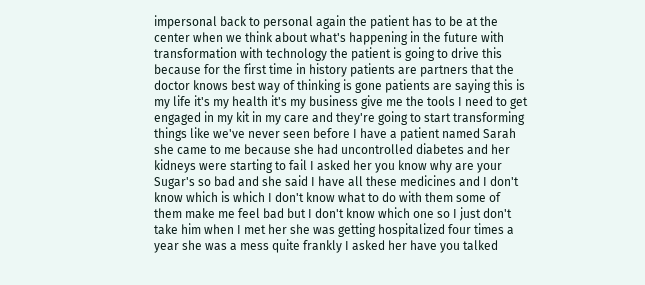impersonal back to personal again the patient has to be at the center when we think about what's happening in the future with transformation with technology the patient is going to drive this because for the first time in history patients are partners that the doctor knows best way of thinking is gone patients are saying this is my life it's my health it's my business give me the tools I need to get engaged in my kit in my care and they're going to start transforming things like we've never seen before I have a patient named Sarah she came to me because she had uncontrolled diabetes and her kidneys were starting to fail I asked her you know why are your Sugar's so bad and she said I have all these medicines and I don't know which is which I don't know what to do with them some of them make me feel bad but I don't know which one so I just don't take him when I met her she was getting hospitalized four times a year she was a mess quite frankly I asked her have you talked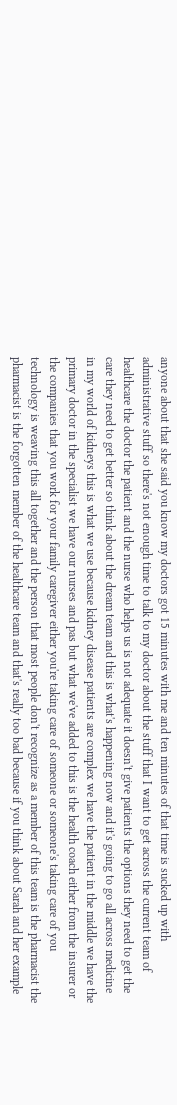anyone about that she said you know my doctors got 15 minutes with me and ten minutes of that time is sucked up with administrative stuff so there's not enough time to talk to my doctor about the stuff that I want to get across the current team of healthcare the doctor the patient and the nurse who helps us is not adequate it doesn't give patients the options they need to get the care they need to get better so think about the dream team and this is what's happening now and it's going to go all across medicine in my world of kidneys this is what we use because kidney disease patients are complex we have the patient in the middle we have the primary doctor in the specialist we have our nurses and pas but what we've added to this is the health coach either from the insurer or the companies that you work for your family caregiver either you're taking care of someone or someone's taking care of you technology is weaving this all together and the person that most people don't recognize as a member of this team is the pharmacist the pharmacist is the forgotten member of the healthcare team and that's really too bad because if you think about Sarah and her example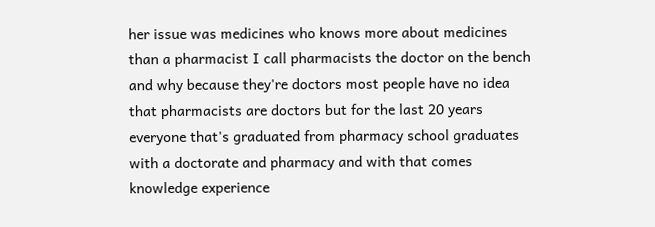her issue was medicines who knows more about medicines than a pharmacist I call pharmacists the doctor on the bench and why because they're doctors most people have no idea that pharmacists are doctors but for the last 20 years everyone that's graduated from pharmacy school graduates with a doctorate and pharmacy and with that comes knowledge experience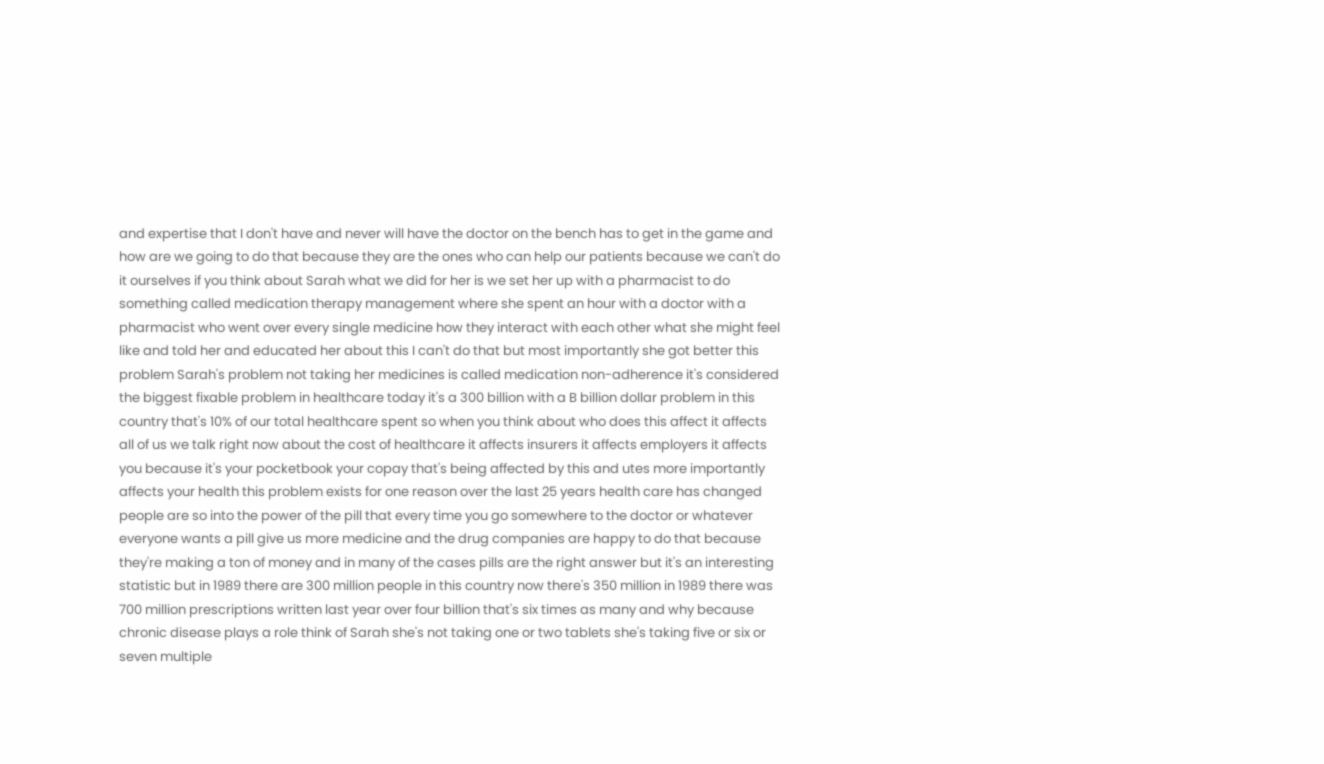and expertise that I don't have and never will have the doctor on the bench has to get in the game and how are we going to do that because they are the ones who can help our patients because we can't do it ourselves if you think about Sarah what we did for her is we set her up with a pharmacist to do something called medication therapy management where she spent an hour with a doctor with a pharmacist who went over every single medicine how they interact with each other what she might feel like and told her and educated her about this I can't do that but most importantly she got better this problem Sarah's problem not taking her medicines is called medication non-adherence it's considered the biggest fixable problem in healthcare today it's a 300 billion with a B billion dollar problem in this country that's 10% of our total healthcare spent so when you think about who does this affect it affects all of us we talk right now about the cost of healthcare it affects insurers it affects employers it affects you because it's your pocketbook your copay that's being affected by this and utes more importantly affects your health this problem exists for one reason over the last 25 years health care has changed people are so into the power of the pill that every time you go somewhere to the doctor or whatever everyone wants a pill give us more medicine and the drug companies are happy to do that because they're making a ton of money and in many of the cases pills are the right answer but it's an interesting statistic but in 1989 there are 300 million people in this country now there's 350 million in 1989 there was 700 million prescriptions written last year over four billion that's six times as many and why because chronic disease plays a role think of Sarah she's not taking one or two tablets she's taking five or six or seven multiple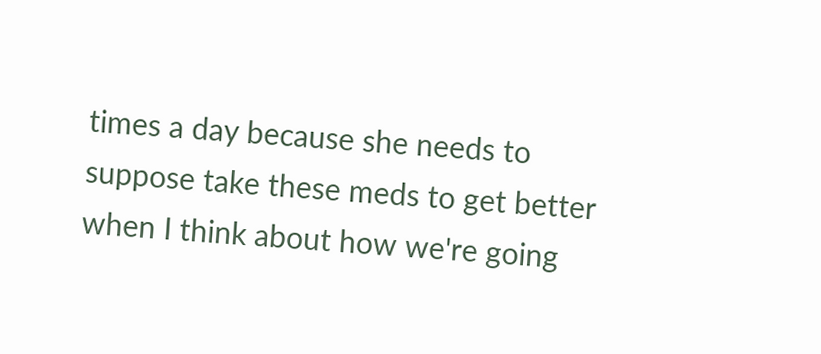times a day because she needs to suppose take these meds to get better when I think about how we're going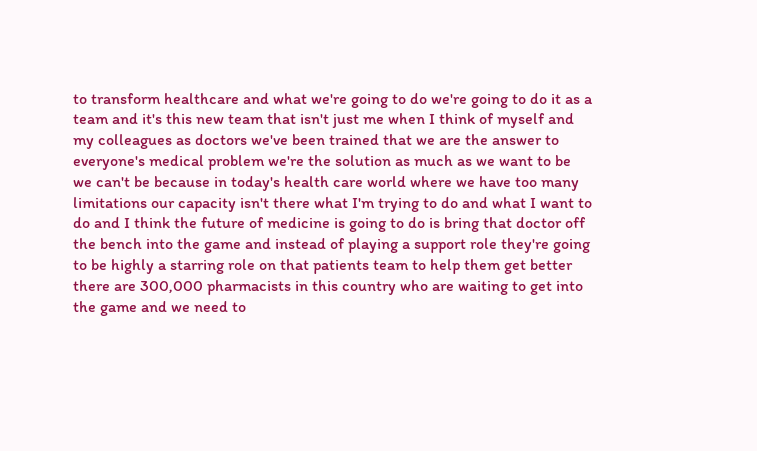to transform healthcare and what we're going to do we're going to do it as a team and it's this new team that isn't just me when I think of myself and my colleagues as doctors we've been trained that we are the answer to everyone's medical problem we're the solution as much as we want to be we can't be because in today's health care world where we have too many limitations our capacity isn't there what I'm trying to do and what I want to do and I think the future of medicine is going to do is bring that doctor off the bench into the game and instead of playing a support role they're going to be highly a starring role on that patients team to help them get better there are 300,000 pharmacists in this country who are waiting to get into the game and we need to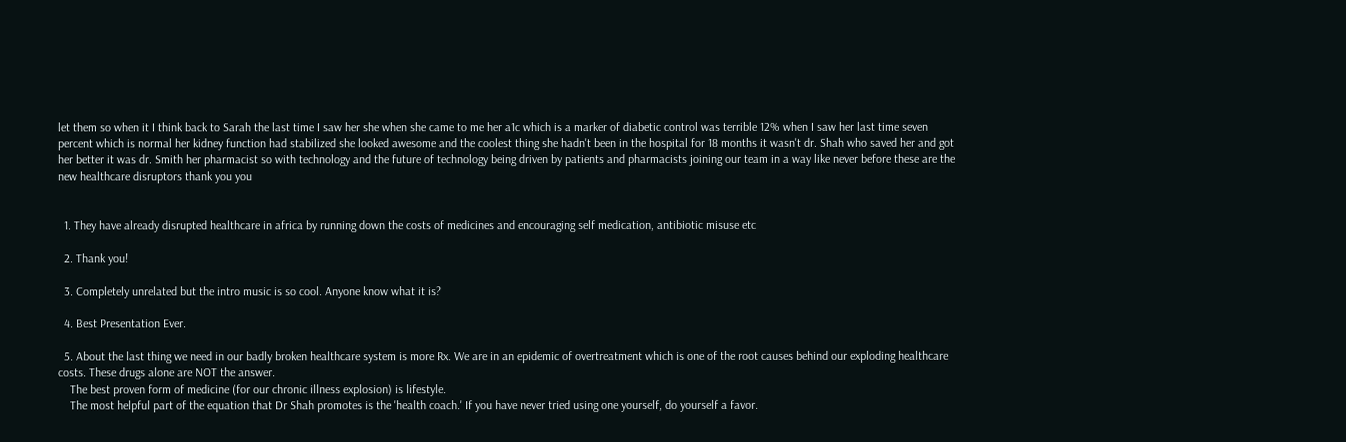let them so when it I think back to Sarah the last time I saw her she when she came to me her a1c which is a marker of diabetic control was terrible 12% when I saw her last time seven percent which is normal her kidney function had stabilized she looked awesome and the coolest thing she hadn't been in the hospital for 18 months it wasn't dr. Shah who saved her and got her better it was dr. Smith her pharmacist so with technology and the future of technology being driven by patients and pharmacists joining our team in a way like never before these are the new healthcare disruptors thank you you


  1. They have already disrupted healthcare in africa by running down the costs of medicines and encouraging self medication, antibiotic misuse etc

  2. Thank you!

  3. Completely unrelated but the intro music is so cool. Anyone know what it is?

  4. Best Presentation Ever.

  5. About the last thing we need in our badly broken healthcare system is more Rx. We are in an epidemic of overtreatment which is one of the root causes behind our exploding healthcare costs. These drugs alone are NOT the answer.
    The best proven form of medicine (for our chronic illness explosion) is lifestyle.
    The most helpful part of the equation that Dr Shah promotes is the 'health coach.' If you have never tried using one yourself, do yourself a favor.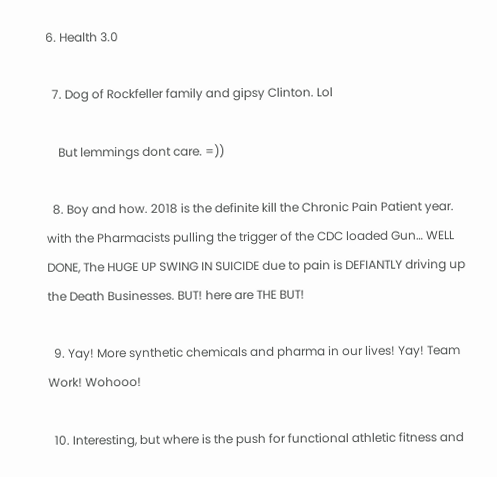6. Health 3.0

  7. Dog of Rockfeller family and gipsy Clinton. Lol

    But lemmings dont care. =))

  8. Boy and how. 2018 is the definite kill the Chronic Pain Patient year. with the Pharmacists pulling the trigger of the CDC loaded Gun… WELL DONE, The HUGE UP SWING IN SUICIDE due to pain is DEFIANTLY driving up the Death Businesses. BUT! here are THE BUT!

  9. Yay! More synthetic chemicals and pharma in our lives! Yay! Team Work! Wohooo!

  10. Interesting, but where is the push for functional athletic fitness and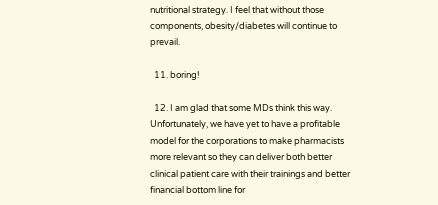nutritional strategy. I feel that without those components, obesity/diabetes will continue to prevail.

  11. boring!

  12. I am glad that some MDs think this way. Unfortunately, we have yet to have a profitable model for the corporations to make pharmacists more relevant so they can deliver both better clinical patient care with their trainings and better financial bottom line for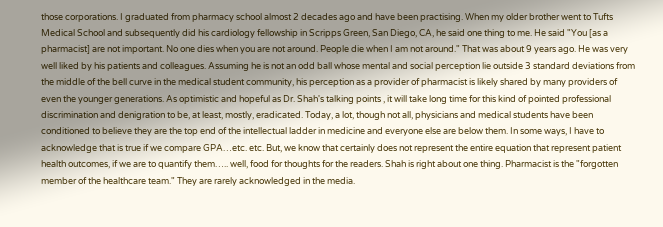those corporations. I graduated from pharmacy school almost 2 decades ago and have been practising. When my older brother went to Tufts Medical School and subsequently did his cardiology fellowship in Scripps Green, San Diego, CA, he said one thing to me. He said "You [as a pharmacist] are not important. No one dies when you are not around. People die when I am not around." That was about 9 years ago. He was very well liked by his patients and colleagues. Assuming he is not an odd ball whose mental and social perception lie outside 3 standard deviations from the middle of the bell curve in the medical student community, his perception as a provider of pharmacist is likely shared by many providers of even the younger generations. As optimistic and hopeful as Dr. Shah's talking points , it will take long time for this kind of pointed professional discrimination and denigration to be, at least, mostly, eradicated. Today, a lot, though not all, physicians and medical students have been conditioned to believe they are the top end of the intellectual ladder in medicine and everyone else are below them. In some ways, I have to acknowledge that is true if we compare GPA…etc. etc. But, we know that certainly does not represent the entire equation that represent patient health outcomes, if we are to quantify them….. well, food for thoughts for the readers. Shah is right about one thing. Pharmacist is the "forgotten member of the healthcare team." They are rarely acknowledged in the media.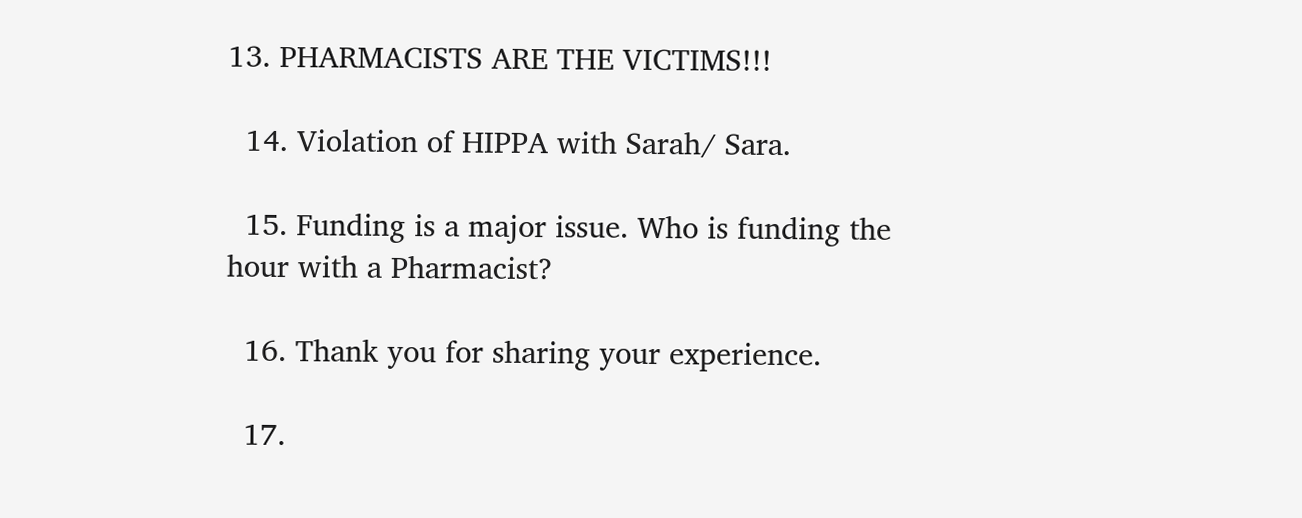13. PHARMACISTS ARE THE VICTIMS!!!

  14. Violation of HIPPA with Sarah/ Sara.

  15. Funding is a major issue. Who is funding the hour with a Pharmacist?

  16. Thank you for sharing your experience.

  17.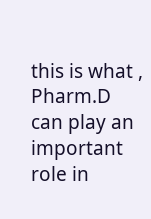this is what , Pharm.D can play an important role in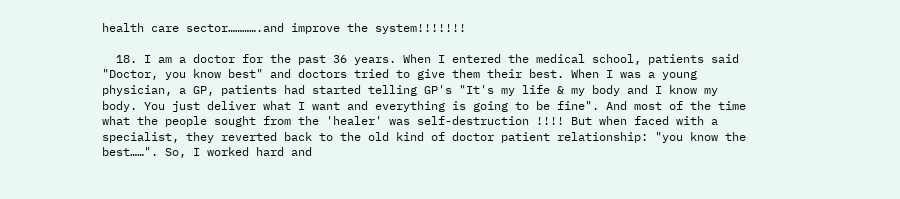health care sector………….and improve the system!!!!!!!

  18. I am a doctor for the past 36 years. When I entered the medical school, patients said "Doctor, you know best" and doctors tried to give them their best. When I was a young physician, a GP, patients had started telling GP's "It's my life & my body and I know my body. You just deliver what I want and everything is going to be fine". And most of the time what the people sought from the 'healer' was self-destruction !!!! But when faced with a specialist, they reverted back to the old kind of doctor patient relationship: "you know the best……". So, I worked hard and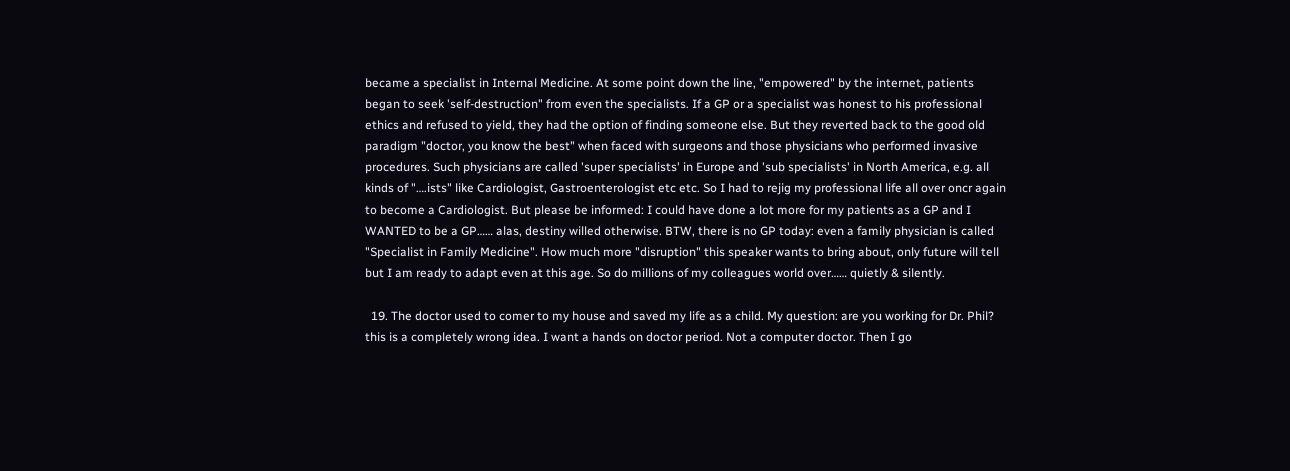became a specialist in Internal Medicine. At some point down the line, "empowered" by the internet, patients began to seek 'self-destruction" from even the specialists. If a GP or a specialist was honest to his professional ethics and refused to yield, they had the option of finding someone else. But they reverted back to the good old paradigm "doctor, you know the best" when faced with surgeons and those physicians who performed invasive procedures. Such physicians are called 'super specialists' in Europe and 'sub specialists' in North America, e.g. all kinds of "….ists" like Cardiologist, Gastroenterologist etc etc. So I had to rejig my professional life all over oncr again to become a Cardiologist. But please be informed: I could have done a lot more for my patients as a GP and I WANTED to be a GP…… alas, destiny willed otherwise. BTW, there is no GP today: even a family physician is called "Specialist in Family Medicine". How much more "disruption" this speaker wants to bring about, only future will tell but I am ready to adapt even at this age. So do millions of my colleagues world over…… quietly & silently.

  19. The doctor used to comer to my house and saved my life as a child. My question: are you working for Dr. Phil? this is a completely wrong idea. I want a hands on doctor period. Not a computer doctor. Then I go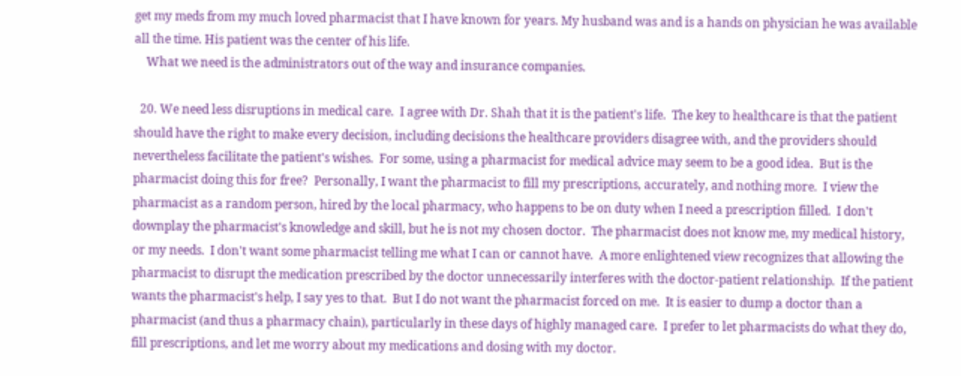get my meds from my much loved pharmacist that I have known for years. My husband was and is a hands on physician he was available all the time. His patient was the center of his life.
    What we need is the administrators out of the way and insurance companies.

  20. We need less disruptions in medical care.  I agree with Dr. Shah that it is the patient's life.  The key to healthcare is that the patient should have the right to make every decision, including decisions the healthcare providers disagree with, and the providers should nevertheless facilitate the patient's wishes.  For some, using a pharmacist for medical advice may seem to be a good idea.  But is the pharmacist doing this for free?  Personally, I want the pharmacist to fill my prescriptions, accurately, and nothing more.  I view the pharmacist as a random person, hired by the local pharmacy, who happens to be on duty when I need a prescription filled.  I don't downplay the pharmacist's knowledge and skill, but he is not my chosen doctor.  The pharmacist does not know me, my medical history, or my needs.  I don't want some pharmacist telling me what I can or cannot have.  A more enlightened view recognizes that allowing the pharmacist to disrupt the medication prescribed by the doctor unnecessarily interferes with the doctor-patient relationship.  If the patient wants the pharmacist's help, I say yes to that.  But I do not want the pharmacist forced on me.  It is easier to dump a doctor than a pharmacist (and thus a pharmacy chain), particularly in these days of highly managed care.  I prefer to let pharmacists do what they do, fill prescriptions, and let me worry about my medications and dosing with my doctor.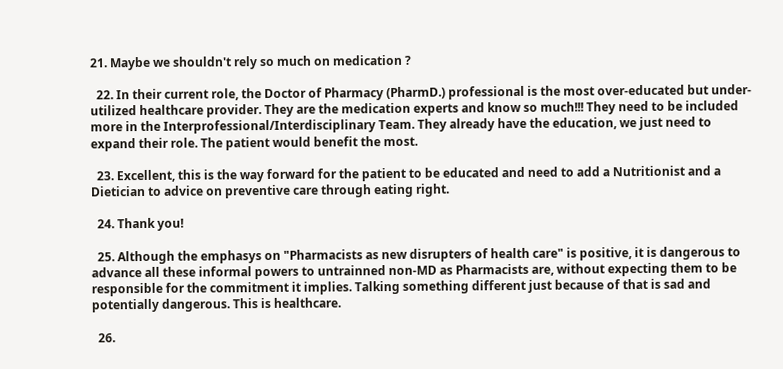21. Maybe we shouldn't rely so much on medication ?

  22. In their current role, the Doctor of Pharmacy (PharmD.) professional is the most over-educated but under-utilized healthcare provider. They are the medication experts and know so much!!! They need to be included more in the Interprofessional/Interdisciplinary Team. They already have the education, we just need to expand their role. The patient would benefit the most.

  23. Excellent, this is the way forward for the patient to be educated and need to add a Nutritionist and a Dietician to advice on preventive care through eating right.

  24. Thank you!

  25. Although the emphasys on "Pharmacists as new disrupters of health care" is positive, it is dangerous to advance all these informal powers to untrainned non-MD as Pharmacists are, without expecting them to be responsible for the commitment it implies. Talking something different just because of that is sad and potentially dangerous. This is healthcare.

  26.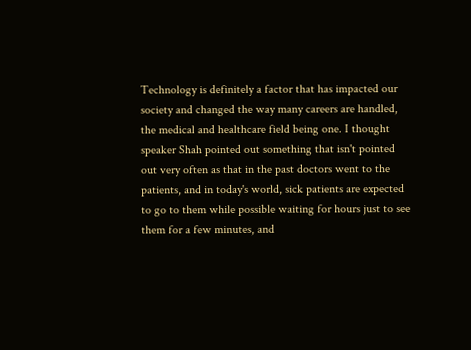Technology is definitely a factor that has impacted our society and changed the way many careers are handled, the medical and healthcare field being one. I thought speaker Shah pointed out something that isn't pointed out very often as that in the past doctors went to the patients, and in today's world, sick patients are expected to go to them while possible waiting for hours just to see them for a few minutes, and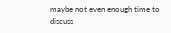maybe not even enough time to discuss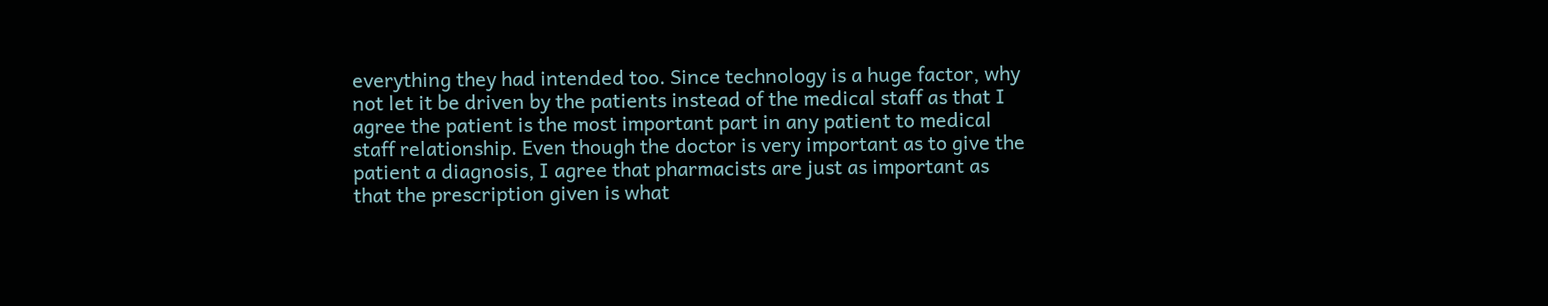everything they had intended too. Since technology is a huge factor, why not let it be driven by the patients instead of the medical staff as that I agree the patient is the most important part in any patient to medical staff relationship. Even though the doctor is very important as to give the patient a diagnosis, I agree that pharmacists are just as important as that the prescription given is what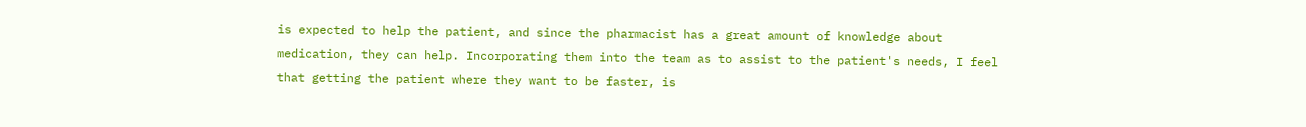is expected to help the patient, and since the pharmacist has a great amount of knowledge about medication, they can help. Incorporating them into the team as to assist to the patient's needs, I feel that getting the patient where they want to be faster, is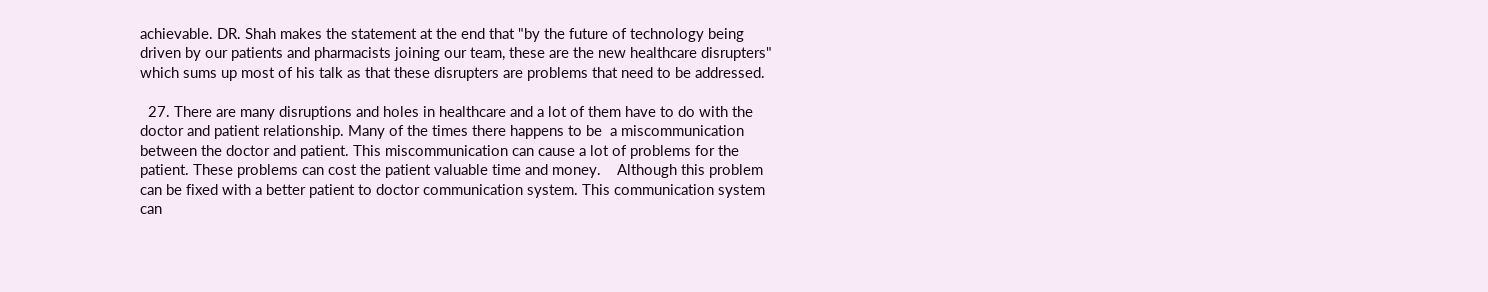achievable. DR. Shah makes the statement at the end that "by the future of technology being driven by our patients and pharmacists joining our team, these are the new healthcare disrupters" which sums up most of his talk as that these disrupters are problems that need to be addressed.

  27. There are many disruptions and holes in healthcare and a lot of them have to do with the doctor and patient relationship. Many of the times there happens to be  a miscommunication between the doctor and patient. This miscommunication can cause a lot of problems for the patient. These problems can cost the patient valuable time and money.    Although this problem can be fixed with a better patient to doctor communication system. This communication system can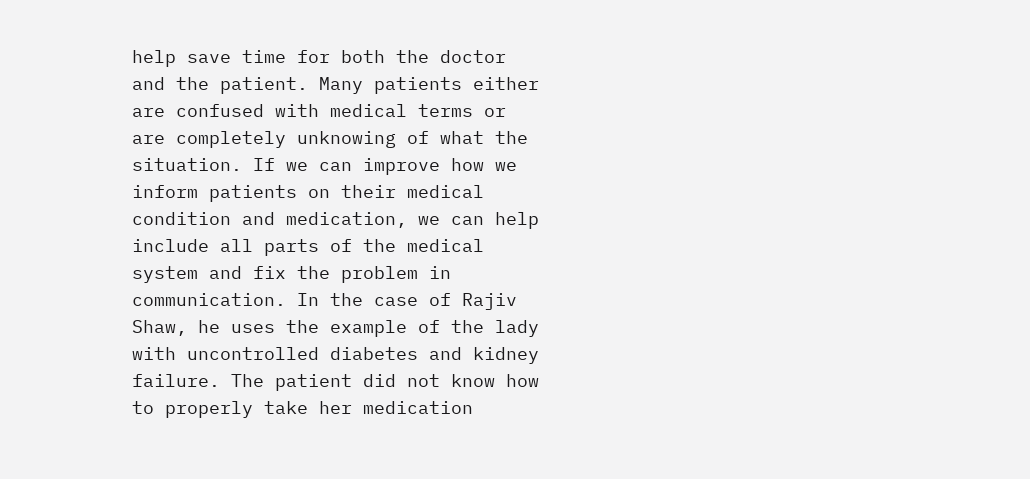help save time for both the doctor and the patient. Many patients either are confused with medical terms or are completely unknowing of what the situation. If we can improve how we inform patients on their medical condition and medication, we can help include all parts of the medical system and fix the problem in communication. In the case of Rajiv Shaw, he uses the example of the lady with uncontrolled diabetes and kidney failure. The patient did not know how to properly take her medication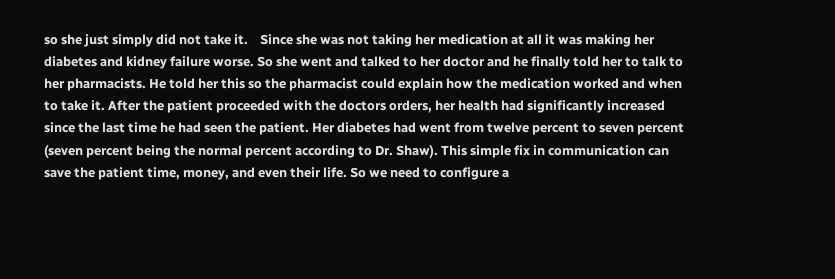so she just simply did not take it.    Since she was not taking her medication at all it was making her diabetes and kidney failure worse. So she went and talked to her doctor and he finally told her to talk to her pharmacists. He told her this so the pharmacist could explain how the medication worked and when to take it. After the patient proceeded with the doctors orders, her health had significantly increased since the last time he had seen the patient. Her diabetes had went from twelve percent to seven percent (seven percent being the normal percent according to Dr. Shaw). This simple fix in communication can save the patient time, money, and even their life. So we need to configure a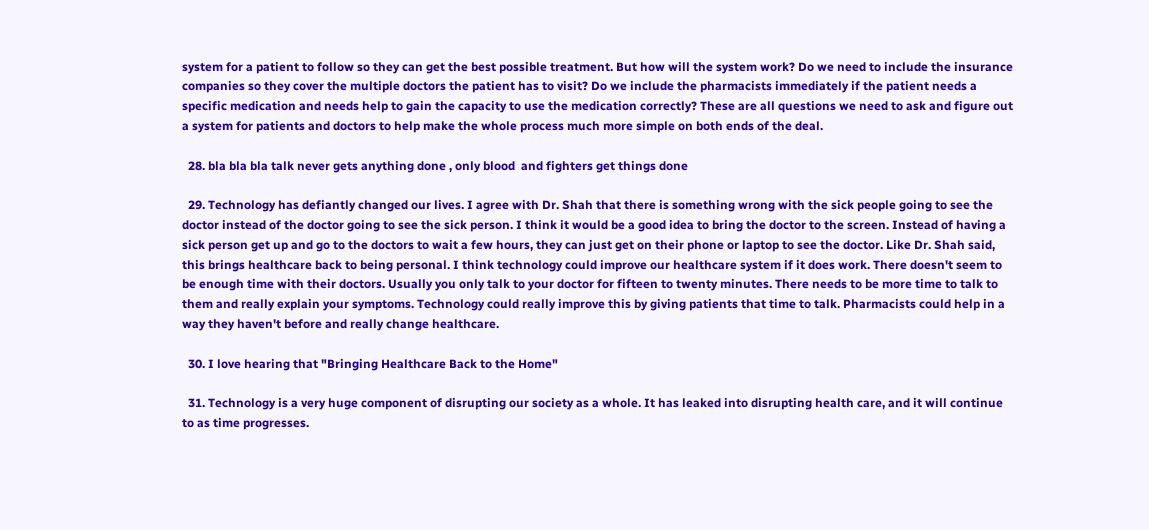system for a patient to follow so they can get the best possible treatment. But how will the system work? Do we need to include the insurance companies so they cover the multiple doctors the patient has to visit? Do we include the pharmacists immediately if the patient needs a specific medication and needs help to gain the capacity to use the medication correctly? These are all questions we need to ask and figure out a system for patients and doctors to help make the whole process much more simple on both ends of the deal.

  28. bla bla bla talk never gets anything done , only blood  and fighters get things done

  29. Technology has defiantly changed our lives. I agree with Dr. Shah that there is something wrong with the sick people going to see the doctor instead of the doctor going to see the sick person. I think it would be a good idea to bring the doctor to the screen. Instead of having a sick person get up and go to the doctors to wait a few hours, they can just get on their phone or laptop to see the doctor. Like Dr. Shah said, this brings healthcare back to being personal. I think technology could improve our healthcare system if it does work. There doesn't seem to be enough time with their doctors. Usually you only talk to your doctor for fifteen to twenty minutes. There needs to be more time to talk to them and really explain your symptoms. Technology could really improve this by giving patients that time to talk. Pharmacists could help in a way they haven't before and really change healthcare.

  30. I love hearing that "Bringing Healthcare Back to the Home"

  31. Technology is a very huge component of disrupting our society as a whole. It has leaked into disrupting health care, and it will continue to as time progresses.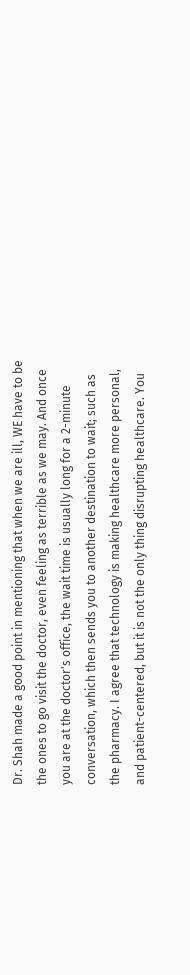Dr. Shah made a good point in mentioning that when we are ill, WE have to be the ones to go visit the doctor, even feeling as terrible as we may. And once you are at the doctor's office, the wait time is usually long for a 2-minute conversation, which then sends you to another destination to wait; such as the pharmacy. I agree that technology is making healthcare more personal, and patient-centered, but it is not the only thing disrupting healthcare. You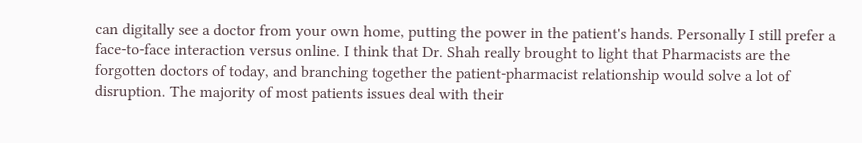can digitally see a doctor from your own home, putting the power in the patient's hands. Personally I still prefer a face-to-face interaction versus online. I think that Dr. Shah really brought to light that Pharmacists are the forgotten doctors of today, and branching together the patient-pharmacist relationship would solve a lot of disruption. The majority of most patients issues deal with their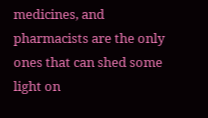medicines, and pharmacists are the only ones that can shed some light on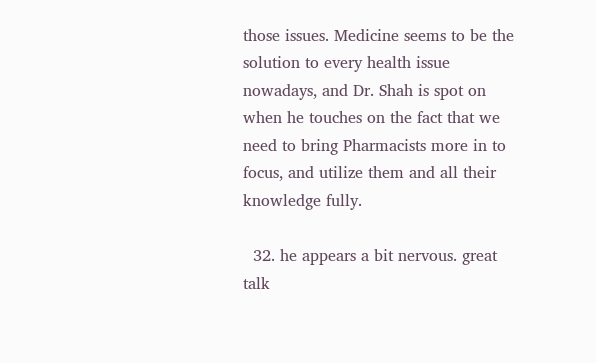those issues. Medicine seems to be the solution to every health issue nowadays, and Dr. Shah is spot on when he touches on the fact that we need to bring Pharmacists more in to focus, and utilize them and all their knowledge fully.

  32. he appears a bit nervous. great talk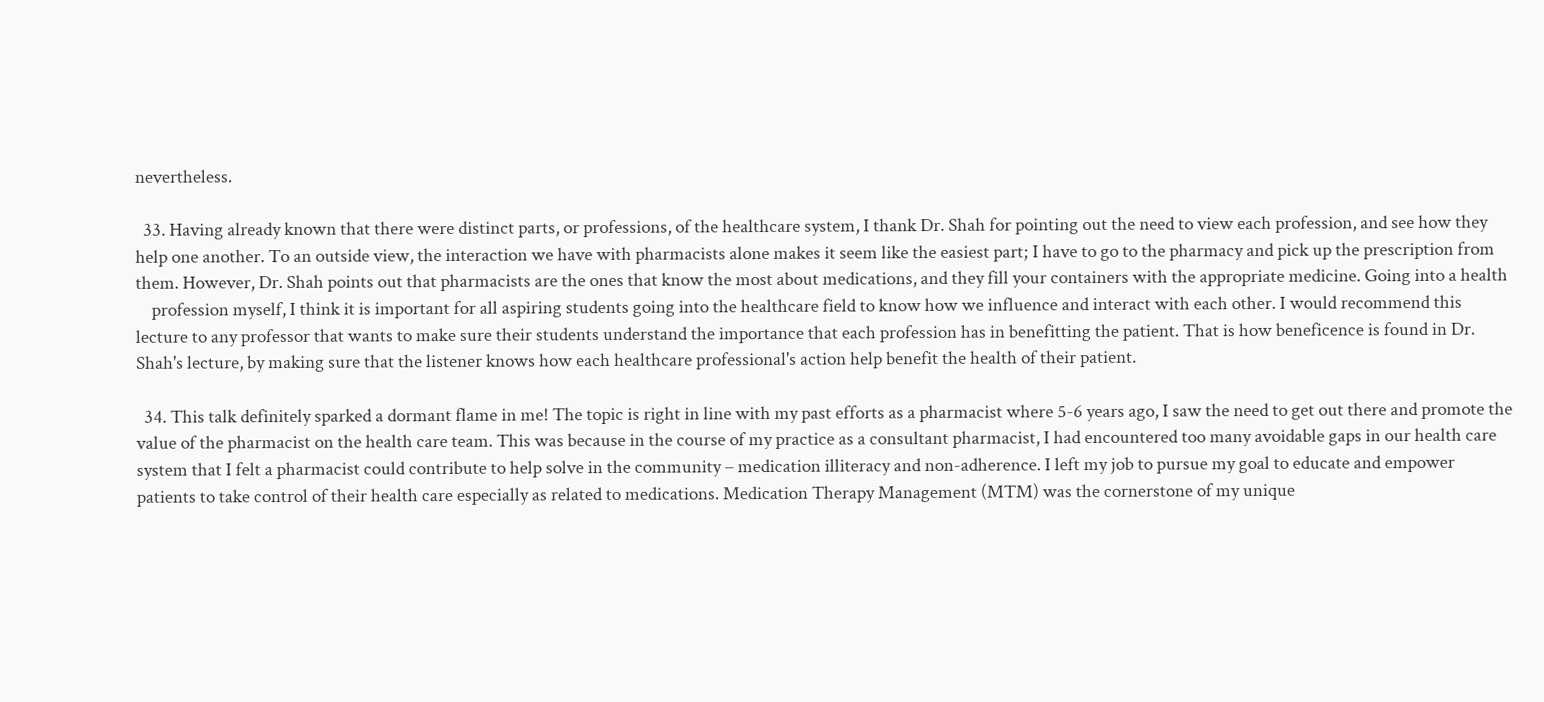nevertheless.

  33. Having already known that there were distinct parts, or professions, of the healthcare system, I thank Dr. Shah for pointing out the need to view each profession, and see how they help one another. To an outside view, the interaction we have with pharmacists alone makes it seem like the easiest part; I have to go to the pharmacy and pick up the prescription from them. However, Dr. Shah points out that pharmacists are the ones that know the most about medications, and they fill your containers with the appropriate medicine. Going into a health
    profession myself, I think it is important for all aspiring students going into the healthcare field to know how we influence and interact with each other. I would recommend this lecture to any professor that wants to make sure their students understand the importance that each profession has in benefitting the patient. That is how beneficence is found in Dr. Shah's lecture, by making sure that the listener knows how each healthcare professional's action help benefit the health of their patient.

  34. This talk definitely sparked a dormant flame in me! The topic is right in line with my past efforts as a pharmacist where 5-6 years ago, I saw the need to get out there and promote the value of the pharmacist on the health care team. This was because in the course of my practice as a consultant pharmacist, I had encountered too many avoidable gaps in our health care system that I felt a pharmacist could contribute to help solve in the community – medication illiteracy and non-adherence. I left my job to pursue my goal to educate and empower patients to take control of their health care especially as related to medications. Medication Therapy Management (MTM) was the cornerstone of my unique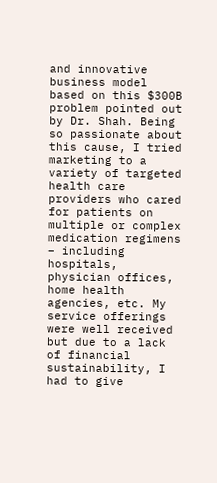and innovative business model based on this $300B problem pointed out by Dr. Shah. Being so passionate about this cause, I tried marketing to a variety of targeted health care providers who cared for patients on multiple or complex medication regimens – including hospitals, physician offices, home health agencies, etc. My service offerings were well received but due to a lack of financial sustainability, I had to give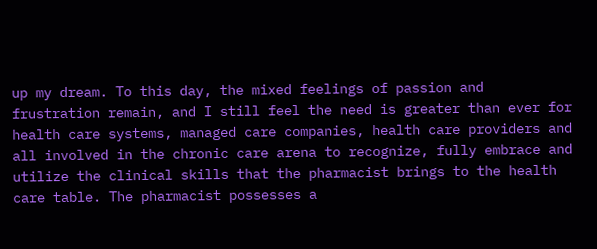up my dream. To this day, the mixed feelings of passion and frustration remain, and I still feel the need is greater than ever for health care systems, managed care companies, health care providers and all involved in the chronic care arena to recognize, fully embrace and utilize the clinical skills that the pharmacist brings to the health care table. The pharmacist possesses a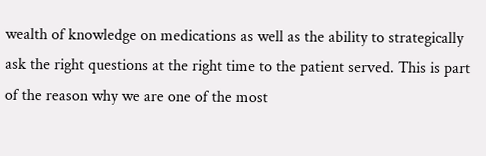wealth of knowledge on medications as well as the ability to strategically ask the right questions at the right time to the patient served. This is part of the reason why we are one of the most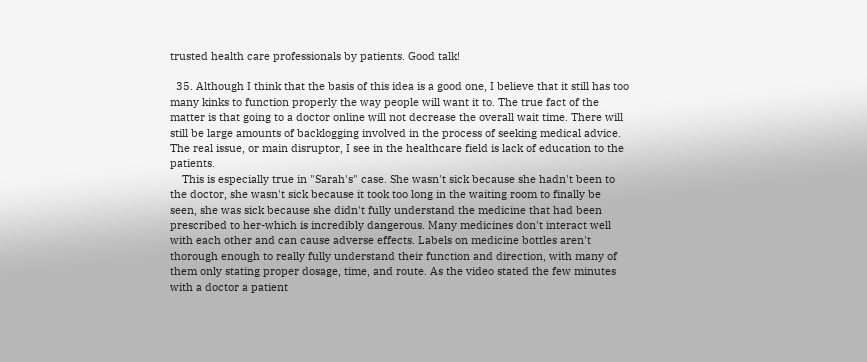trusted health care professionals by patients. Good talk!

  35. Although I think that the basis of this idea is a good one, I believe that it still has too many kinks to function properly the way people will want it to. The true fact of the matter is that going to a doctor online will not decrease the overall wait time. There will still be large amounts of backlogging involved in the process of seeking medical advice. The real issue, or main disruptor, I see in the healthcare field is lack of education to the patients.
    This is especially true in "Sarah's" case. She wasn't sick because she hadn't been to the doctor, she wasn't sick because it took too long in the waiting room to finally be seen, she was sick because she didn't fully understand the medicine that had been prescribed to her-which is incredibly dangerous. Many medicines don't interact well with each other and can cause adverse effects. Labels on medicine bottles aren't thorough enough to really fully understand their function and direction, with many of them only stating proper dosage, time, and route. As the video stated the few minutes with a doctor a patient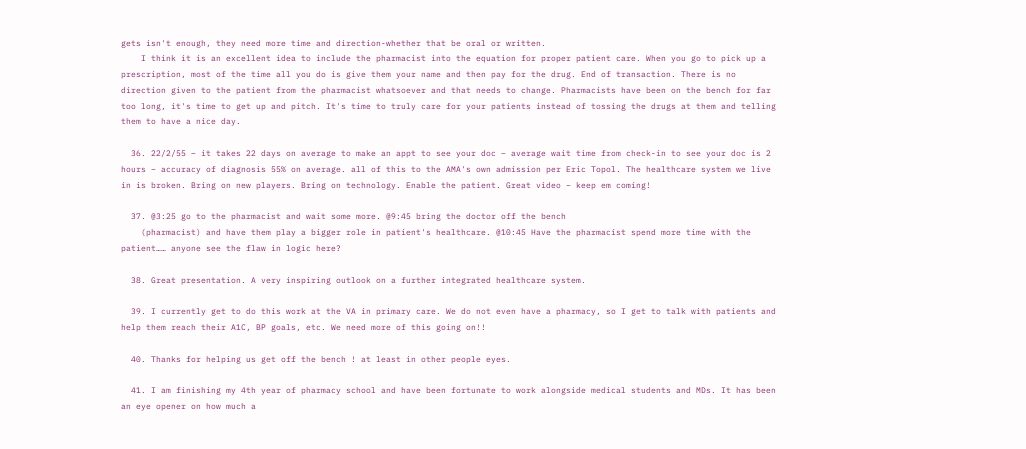gets isn't enough, they need more time and direction-whether that be oral or written.
    I think it is an excellent idea to include the pharmacist into the equation for proper patient care. When you go to pick up a prescription, most of the time all you do is give them your name and then pay for the drug. End of transaction. There is no direction given to the patient from the pharmacist whatsoever and that needs to change. Pharmacists have been on the bench for far too long, it's time to get up and pitch. It's time to truly care for your patients instead of tossing the drugs at them and telling them to have a nice day.

  36. 22/2/55 – it takes 22 days on average to make an appt to see your doc – average wait time from check-in to see your doc is 2 hours – accuracy of diagnosis 55% on average. all of this to the AMA's own admission per Eric Topol. The healthcare system we live in is broken. Bring on new players. Bring on technology. Enable the patient. Great video – keep em coming!

  37. @3:25 go to the pharmacist and wait some more. @9:45 bring the doctor off the bench
    (pharmacist) and have them play a bigger role in patient's healthcare. @10:45 Have the pharmacist spend more time with the patient…… anyone see the flaw in logic here?

  38. Great presentation. A very inspiring outlook on a further integrated healthcare system.

  39. I currently get to do this work at the VA in primary care. We do not even have a pharmacy, so I get to talk with patients and help them reach their A1C, BP goals, etc. We need more of this going on!!

  40. Thanks for helping us get off the bench ! at least in other people eyes.

  41. I am finishing my 4th year of pharmacy school and have been fortunate to work alongside medical students and MDs. It has been an eye opener on how much a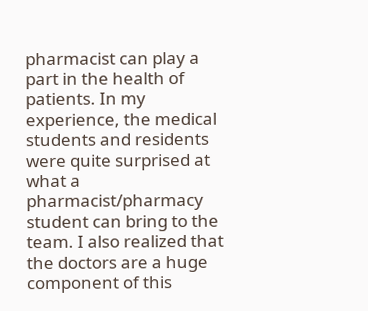pharmacist can play a part in the health of patients. In my experience, the medical students and residents were quite surprised at what a pharmacist/pharmacy student can bring to the team. I also realized that the doctors are a huge component of this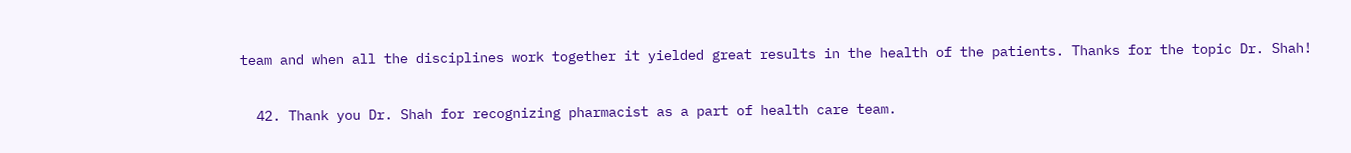team and when all the disciplines work together it yielded great results in the health of the patients. Thanks for the topic Dr. Shah!

  42. Thank you Dr. Shah for recognizing pharmacist as a part of health care team.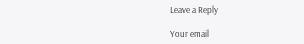Leave a Reply

Your email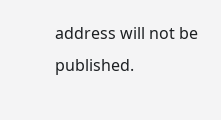address will not be published.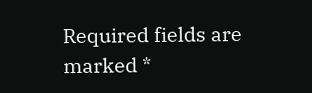Required fields are marked *